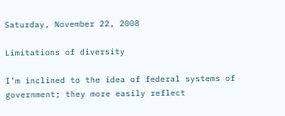Saturday, November 22, 2008

Limitations of diversity

I’m inclined to the idea of federal systems of government; they more easily reflect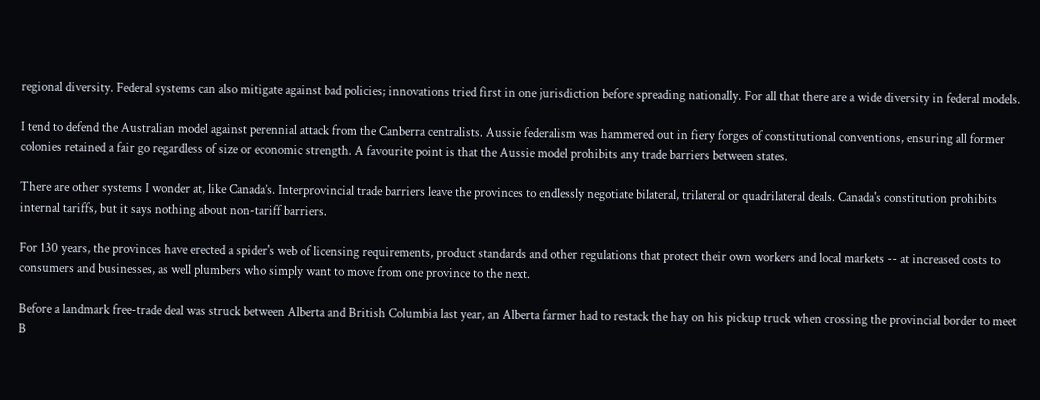regional diversity. Federal systems can also mitigate against bad policies; innovations tried first in one jurisdiction before spreading nationally. For all that there are a wide diversity in federal models.

I tend to defend the Australian model against perennial attack from the Canberra centralists. Aussie federalism was hammered out in fiery forges of constitutional conventions, ensuring all former colonies retained a fair go regardless of size or economic strength. A favourite point is that the Aussie model prohibits any trade barriers between states.

There are other systems I wonder at, like Canada’s. Interprovincial trade barriers leave the provinces to endlessly negotiate bilateral, trilateral or quadrilateral deals. Canada's constitution prohibits internal tariffs, but it says nothing about non-tariff barriers.

For 130 years, the provinces have erected a spider's web of licensing requirements, product standards and other regulations that protect their own workers and local markets -- at increased costs to consumers and businesses, as well plumbers who simply want to move from one province to the next.

Before a landmark free-trade deal was struck between Alberta and British Columbia last year, an Alberta farmer had to restack the hay on his pickup truck when crossing the provincial border to meet B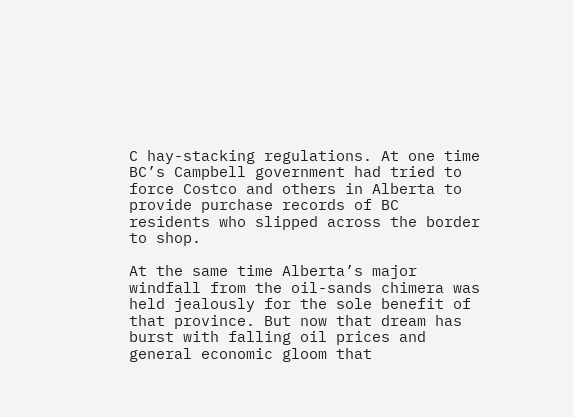C hay-stacking regulations. At one time BC’s Campbell government had tried to force Costco and others in Alberta to provide purchase records of BC residents who slipped across the border to shop.

At the same time Alberta’s major windfall from the oil-sands chimera was held jealously for the sole benefit of that province. But now that dream has burst with falling oil prices and general economic gloom that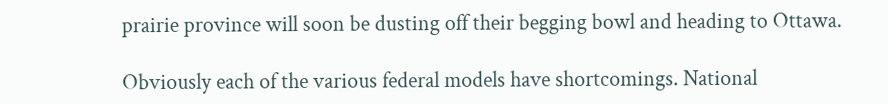prairie province will soon be dusting off their begging bowl and heading to Ottawa.

Obviously each of the various federal models have shortcomings. National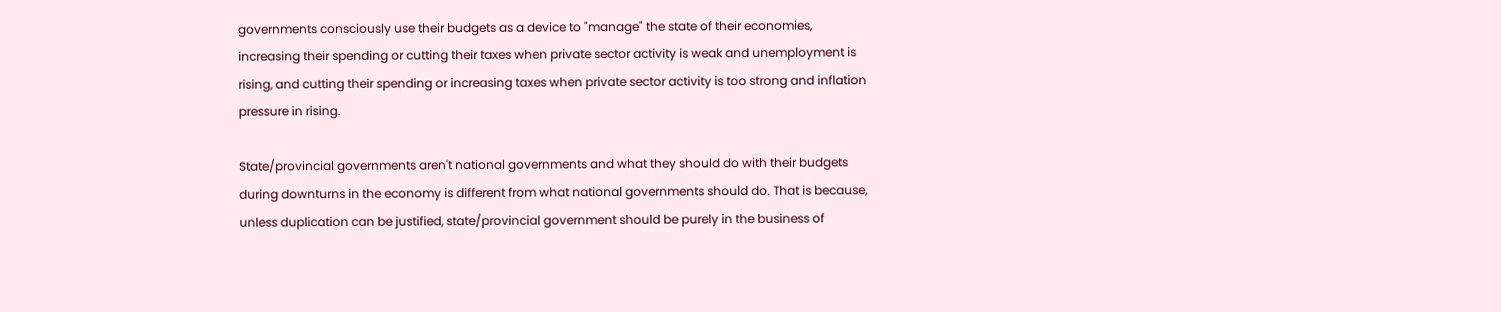governments consciously use their budgets as a device to "manage" the state of their economies, increasing their spending or cutting their taxes when private sector activity is weak and unemployment is rising, and cutting their spending or increasing taxes when private sector activity is too strong and inflation pressure in rising.

State/provincial governments aren't national governments and what they should do with their budgets during downturns in the economy is different from what national governments should do. That is because, unless duplication can be justified, state/provincial government should be purely in the business of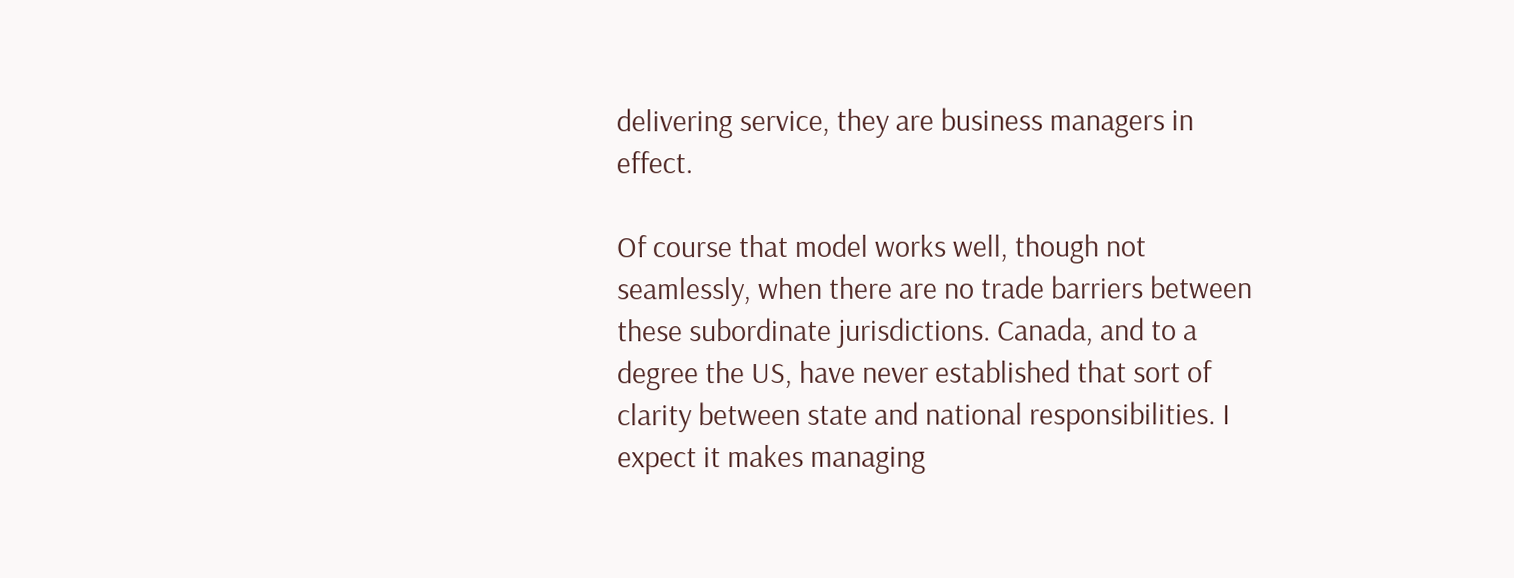delivering service, they are business managers in effect.

Of course that model works well, though not seamlessly, when there are no trade barriers between these subordinate jurisdictions. Canada, and to a degree the US, have never established that sort of clarity between state and national responsibilities. I expect it makes managing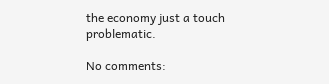the economy just a touch problematic.

No comments: